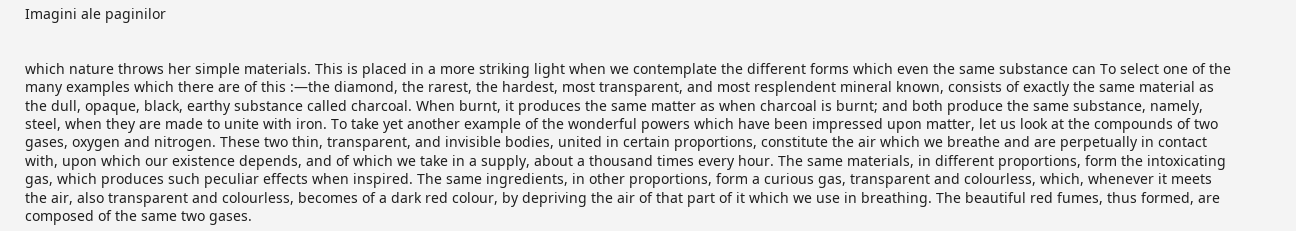Imagini ale paginilor


which nature throws her simple materials. This is placed in a more striking light when we contemplate the different forms which even the same substance can To select one of the many examples which there are of this :—the diamond, the rarest, the hardest, most transparent, and most resplendent mineral known, consists of exactly the same material as the dull, opaque, black, earthy substance called charcoal. When burnt, it produces the same matter as when charcoal is burnt; and both produce the same substance, namely, steel, when they are made to unite with iron. To take yet another example of the wonderful powers which have been impressed upon matter, let us look at the compounds of two gases, oxygen and nitrogen. These two thin, transparent, and invisible bodies, united in certain proportions, constitute the air which we breathe and are perpetually in contact with, upon which our existence depends, and of which we take in a supply, about a thousand times every hour. The same materials, in different proportions, form the intoxicating gas, which produces such peculiar effects when inspired. The same ingredients, in other proportions, form a curious gas, transparent and colourless, which, whenever it meets the air, also transparent and colourless, becomes of a dark red colour, by depriving the air of that part of it which we use in breathing. The beautiful red fumes, thus formed, are composed of the same two gases.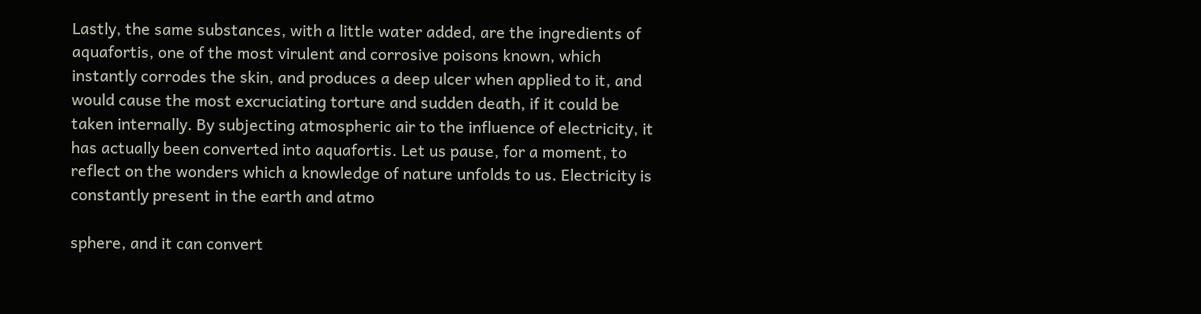Lastly, the same substances, with a little water added, are the ingredients of aquafortis, one of the most virulent and corrosive poisons known, which instantly corrodes the skin, and produces a deep ulcer when applied to it, and would cause the most excruciating torture and sudden death, if it could be taken internally. By subjecting atmospheric air to the influence of electricity, it has actually been converted into aquafortis. Let us pause, for a moment, to reflect on the wonders which a knowledge of nature unfolds to us. Electricity is constantly present in the earth and atmo

sphere, and it can convert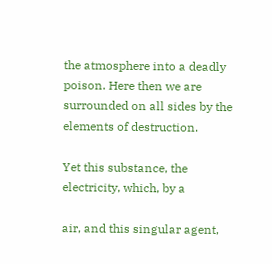the atmosphere into a deadly poison. Here then we are surrounded on all sides by the elements of destruction.

Yet this substance, the electricity, which, by a

air, and this singular agent,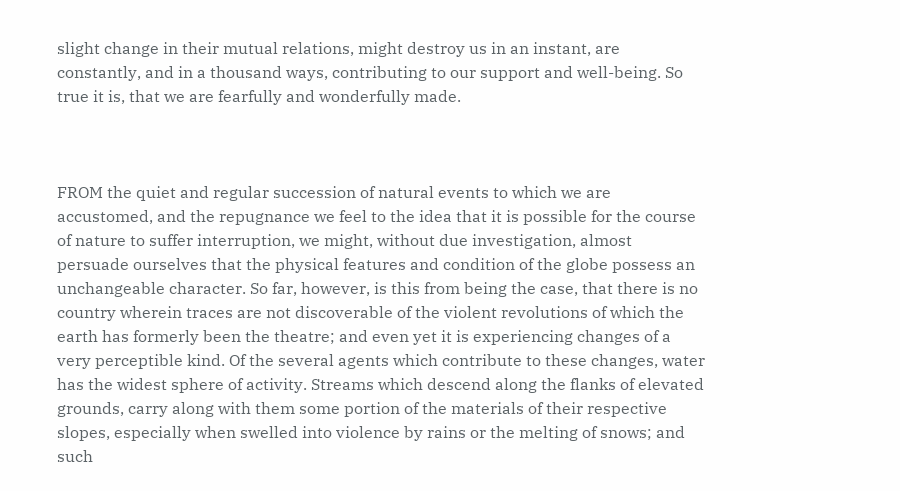slight change in their mutual relations, might destroy us in an instant, are constantly, and in a thousand ways, contributing to our support and well-being. So true it is, that we are fearfully and wonderfully made.



FROM the quiet and regular succession of natural events to which we are accustomed, and the repugnance we feel to the idea that it is possible for the course of nature to suffer interruption, we might, without due investigation, almost persuade ourselves that the physical features and condition of the globe possess an unchangeable character. So far, however, is this from being the case, that there is no country wherein traces are not discoverable of the violent revolutions of which the earth has formerly been the theatre; and even yet it is experiencing changes of a very perceptible kind. Of the several agents which contribute to these changes, water has the widest sphere of activity. Streams which descend along the flanks of elevated grounds, carry along with them some portion of the materials of their respective slopes, especially when swelled into violence by rains or the melting of snows; and such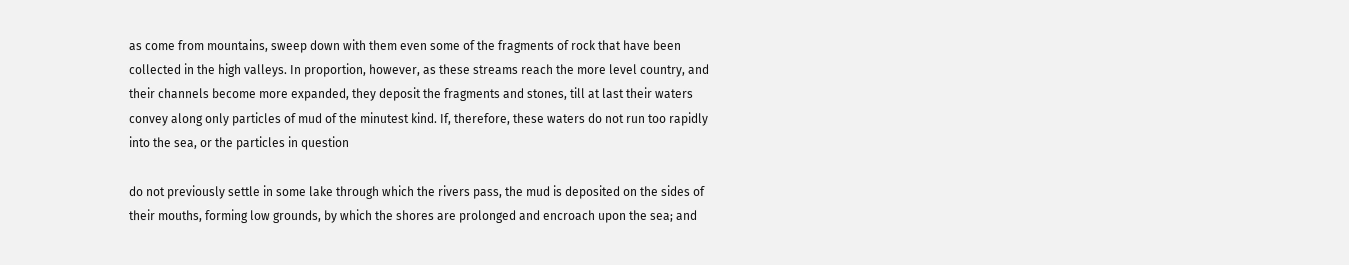as come from mountains, sweep down with them even some of the fragments of rock that have been collected in the high valleys. In proportion, however, as these streams reach the more level country, and their channels become more expanded, they deposit the fragments and stones, till at last their waters convey along only particles of mud of the minutest kind. If, therefore, these waters do not run too rapidly into the sea, or the particles in question

do not previously settle in some lake through which the rivers pass, the mud is deposited on the sides of their mouths, forming low grounds, by which the shores are prolonged and encroach upon the sea; and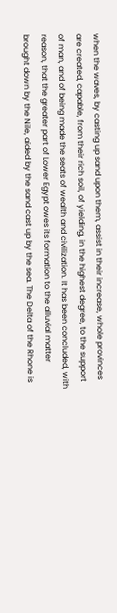when the waves, by casting up sand upon them, assist in their increase, whole provinces are created, capable, from their rich soil, of yielding, in the highest degree, to the support of man, and of being made the seats of wealth and civilization. It has been concluded, with reason, that the greater part of Lower Egypt owes its formation to the alluvial matter brought down by the Nile, aided by the sand cast up by the sea. The Delta of the Rhone is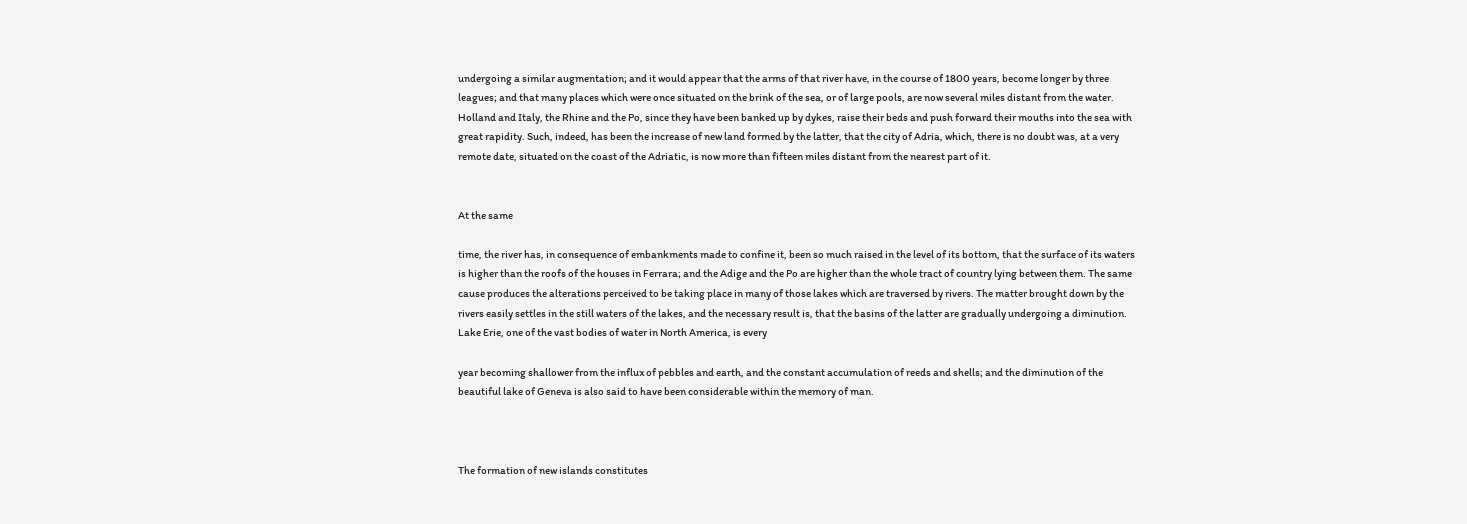undergoing a similar augmentation; and it would appear that the arms of that river have, in the course of 1800 years, become longer by three leagues; and that many places which were once situated on the brink of the sea, or of large pools, are now several miles distant from the water. Holland and Italy, the Rhine and the Po, since they have been banked up by dykes, raise their beds and push forward their mouths into the sea with great rapidity. Such, indeed, has been the increase of new land formed by the latter, that the city of Adria, which, there is no doubt was, at a very remote date, situated on the coast of the Adriatic, is now more than fifteen miles distant from the nearest part of it.


At the same

time, the river has, in consequence of embankments made to confine it, been so much raised in the level of its bottom, that the surface of its waters is higher than the roofs of the houses in Ferrara; and the Adige and the Po are higher than the whole tract of country lying between them. The same cause produces the alterations perceived to be taking place in many of those lakes which are traversed by rivers. The matter brought down by the rivers easily settles in the still waters of the lakes, and the necessary result is, that the basins of the latter are gradually undergoing a diminution. Lake Erie, one of the vast bodies of water in North America, is every

year becoming shallower from the influx of pebbles and earth, and the constant accumulation of reeds and shells; and the diminution of the beautiful lake of Geneva is also said to have been considerable within the memory of man.



The formation of new islands constitutes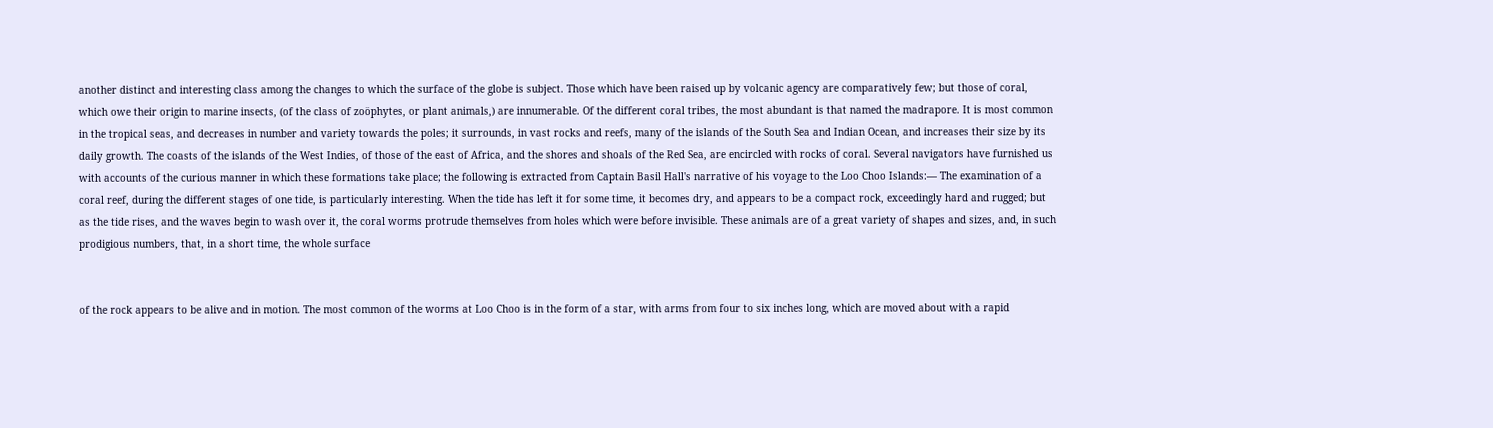another distinct and interesting class among the changes to which the surface of the globe is subject. Those which have been raised up by volcanic agency are comparatively few; but those of coral, which owe their origin to marine insects, (of the class of zoöphytes, or plant animals,) are innumerable. Of the different coral tribes, the most abundant is that named the madrapore. It is most common in the tropical seas, and decreases in number and variety towards the poles; it surrounds, in vast rocks and reefs, many of the islands of the South Sea and Indian Ocean, and increases their size by its daily growth. The coasts of the islands of the West Indies, of those of the east of Africa, and the shores and shoals of the Red Sea, are encircled with rocks of coral. Several navigators have furnished us with accounts of the curious manner in which these formations take place; the following is extracted from Captain Basil Hall's narrative of his voyage to the Loo Choo Islands:— The examination of a coral reef, during the different stages of one tide, is particularly interesting. When the tide has left it for some time, it becomes dry, and appears to be a compact rock, exceedingly hard and rugged; but as the tide rises, and the waves begin to wash over it, the coral worms protrude themselves from holes which were before invisible. These animals are of a great variety of shapes and sizes, and, in such prodigious numbers, that, in a short time, the whole surface


of the rock appears to be alive and in motion. The most common of the worms at Loo Choo is in the form of a star, with arms from four to six inches long, which are moved about with a rapid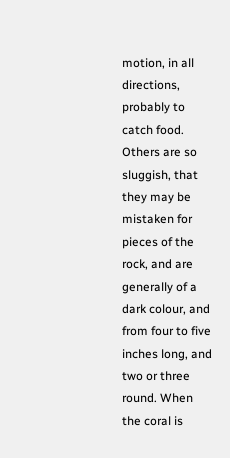motion, in all directions, probably to catch food. Others are so sluggish, that they may be mistaken for pieces of the rock, and are generally of a dark colour, and from four to five inches long, and two or three round. When the coral is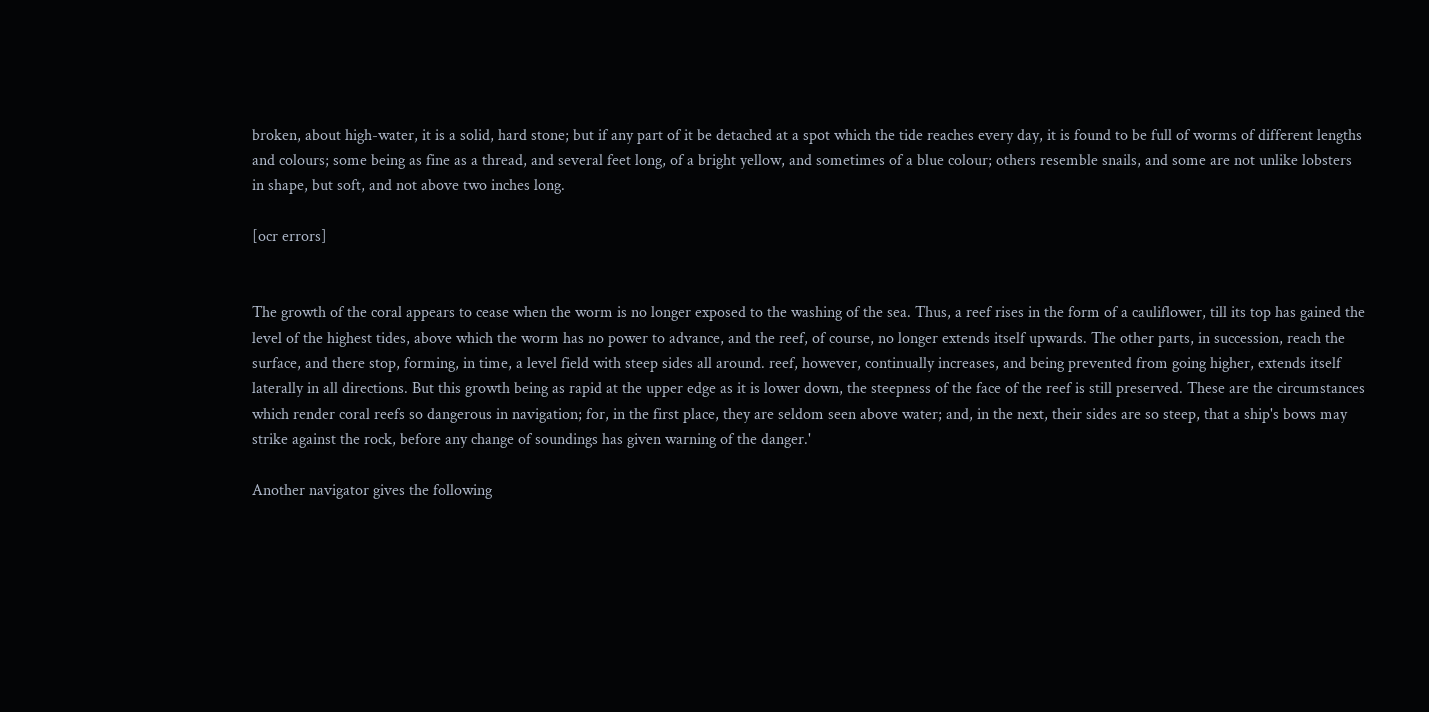broken, about high-water, it is a solid, hard stone; but if any part of it be detached at a spot which the tide reaches every day, it is found to be full of worms of different lengths and colours; some being as fine as a thread, and several feet long, of a bright yellow, and sometimes of a blue colour; others resemble snails, and some are not unlike lobsters in shape, but soft, and not above two inches long.

[ocr errors]


The growth of the coral appears to cease when the worm is no longer exposed to the washing of the sea. Thus, a reef rises in the form of a cauliflower, till its top has gained the level of the highest tides, above which the worm has no power to advance, and the reef, of course, no longer extends itself upwards. The other parts, in succession, reach the surface, and there stop, forming, in time, a level field with steep sides all around. reef, however, continually increases, and being prevented from going higher, extends itself laterally in all directions. But this growth being as rapid at the upper edge as it is lower down, the steepness of the face of the reef is still preserved. These are the circumstances which render coral reefs so dangerous in navigation; for, in the first place, they are seldom seen above water; and, in the next, their sides are so steep, that a ship's bows may strike against the rock, before any change of soundings has given warning of the danger.'

Another navigator gives the following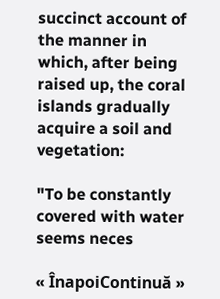succinct account of the manner in which, after being raised up, the coral islands gradually acquire a soil and vegetation:

"To be constantly covered with water seems neces

« ÎnapoiContinuă »